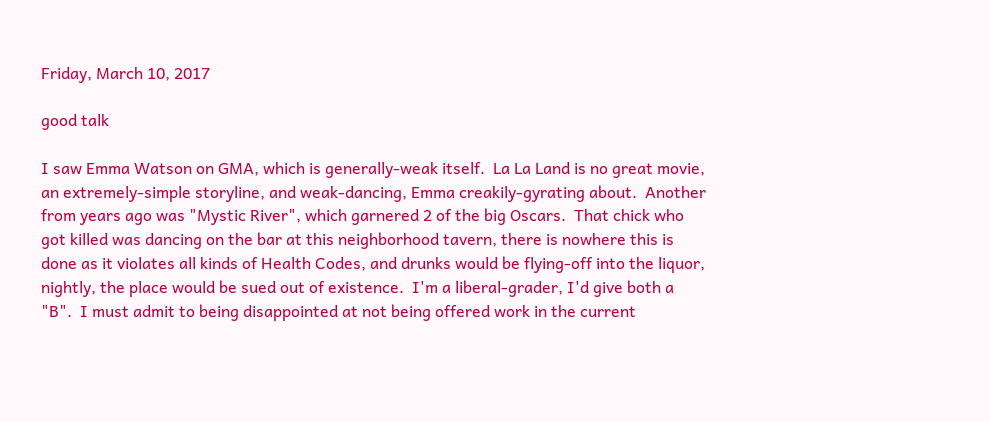Friday, March 10, 2017

good talk

I saw Emma Watson on GMA, which is generally-weak itself.  La La Land is no great movie, an extremely-simple storyline, and weak-dancing, Emma creakily-gyrating about.  Another from years ago was "Mystic River", which garnered 2 of the big Oscars.  That chick who got killed was dancing on the bar at this neighborhood tavern, there is nowhere this is done as it violates all kinds of Health Codes, and drunks would be flying-off into the liquor, nightly, the place would be sued out of existence.  I'm a liberal-grader, I'd give both a "B".  I must admit to being disappointed at not being offered work in the current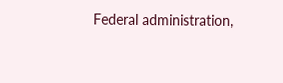Federal administration,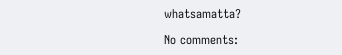whatsamatta?

No comments: